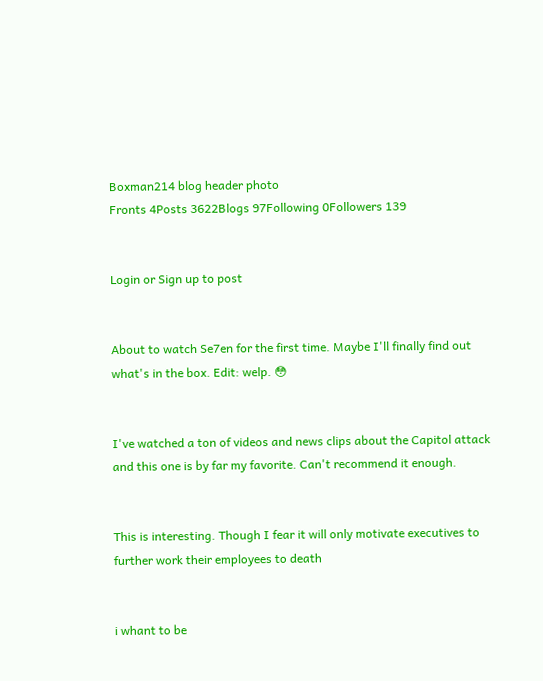Boxman214 blog header photo
Fronts 4Posts 3622Blogs 97Following 0Followers 139


Login or Sign up to post


About to watch Se7en for the first time. Maybe I'll finally find out what's in the box. Edit: welp. 😳


I've watched a ton of videos and news clips about the Capitol attack and this one is by far my favorite. Can't recommend it enough.


This is interesting. Though I fear it will only motivate executives to further work their employees to death


i whant to be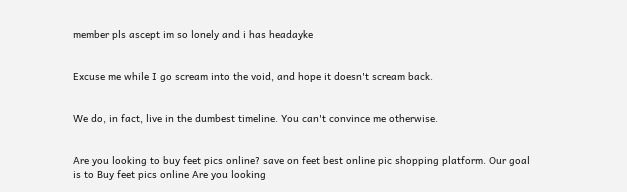member pls ascept im so lonely and i has headayke


Excuse me while I go scream into the void, and hope it doesn't scream back.


We do, in fact, live in the dumbest timeline. You can't convince me otherwise.


Are you looking to buy feet pics online? save on feet best online pic shopping platform. Our goal is to Buy feet pics online Are you looking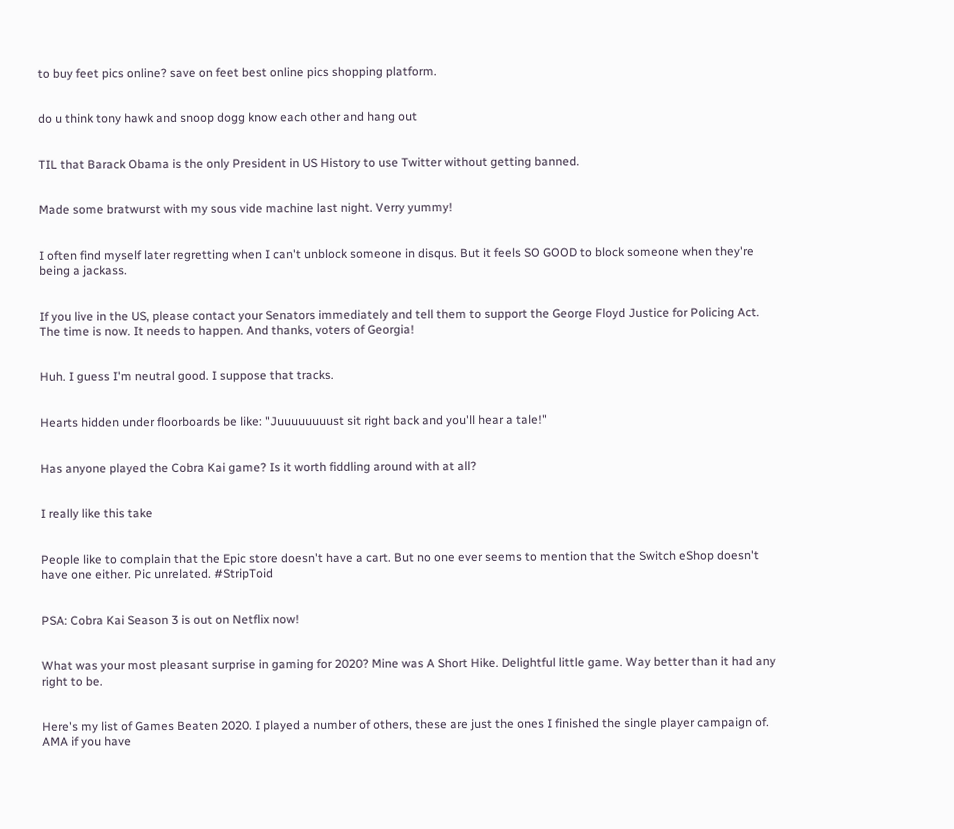to buy feet pics online? save on feet best online pics shopping platform.


do u think tony hawk and snoop dogg know each other and hang out


TIL that Barack Obama is the only President in US History to use Twitter without getting banned.


Made some bratwurst with my sous vide machine last night. Verry yummy!


I often find myself later regretting when I can't unblock someone in disqus. But it feels SO GOOD to block someone when they're being a jackass.


If you live in the US, please contact your Senators immediately and tell them to support the George Floyd Justice for Policing Act. The time is now. It needs to happen. And thanks, voters of Georgia!


Huh. I guess I'm neutral good. I suppose that tracks.


Hearts hidden under floorboards be like: "Juuuuuuuust sit right back and you'll hear a tale!"


Has anyone played the Cobra Kai game? Is it worth fiddling around with at all?


I really like this take


People like to complain that the Epic store doesn't have a cart. But no one ever seems to mention that the Switch eShop doesn't have one either. Pic unrelated. #StripToid


PSA: Cobra Kai Season 3 is out on Netflix now!


What was your most pleasant surprise in gaming for 2020? Mine was A Short Hike. Delightful little game. Way better than it had any right to be.


Here's my list of Games Beaten 2020. I played a number of others, these are just the ones I finished the single player campaign of. AMA if you have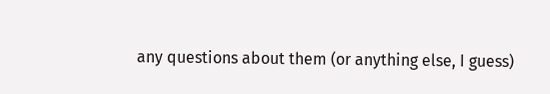any questions about them (or anything else, I guess)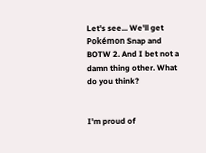Let's see... We'll get Pokémon Snap and BOTW 2. And I bet not a damn thing other. What do you think?


I'm proud of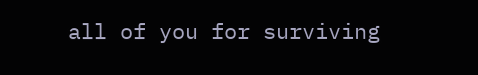all of you for surviving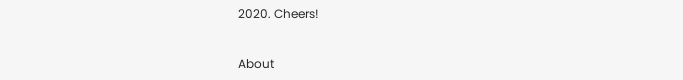2020. Cheers!


About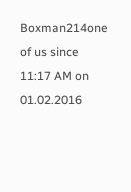Boxman214one of us since 11:17 AM on 01.02.2016